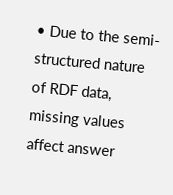• Due to the semi-structured nature of RDF data, missing values affect answer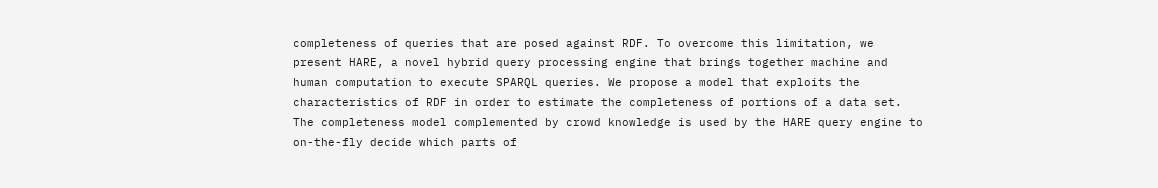completeness of queries that are posed against RDF. To overcome this limitation, we present HARE, a novel hybrid query processing engine that brings together machine and human computation to execute SPARQL queries. We propose a model that exploits the characteristics of RDF in order to estimate the completeness of portions of a data set. The completeness model complemented by crowd knowledge is used by the HARE query engine to on-the-fly decide which parts of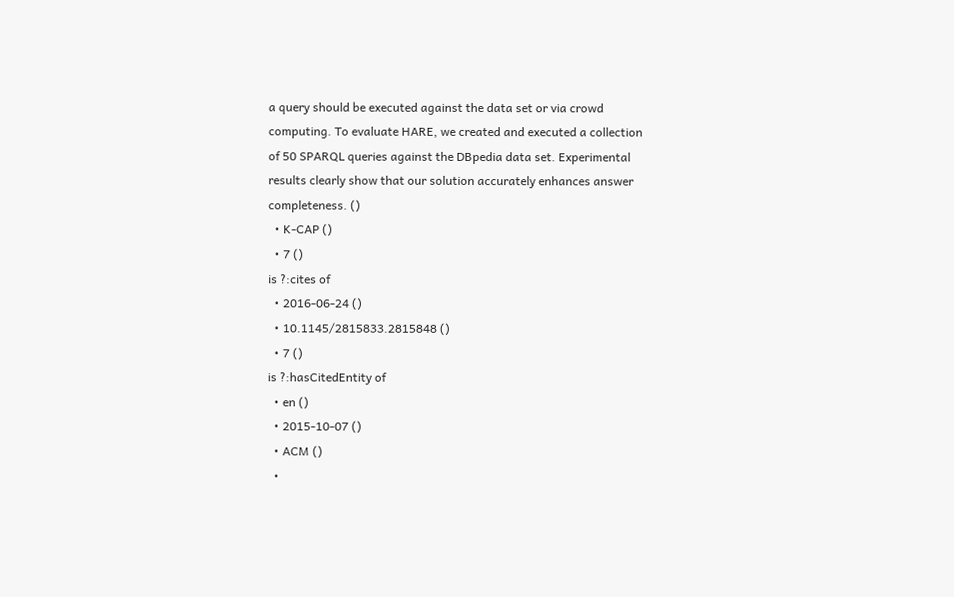a query should be executed against the data set or via crowd computing. To evaluate HARE, we created and executed a collection of 50 SPARQL queries against the DBpedia data set. Experimental results clearly show that our solution accurately enhances answer completeness. ()
  • K-CAP ()
  • 7 ()
is ?:cites of
  • 2016-06-24 ()
  • 10.1145/2815833.2815848 ()
  • 7 ()
is ?:hasCitedEntity of
  • en ()
  • 2015-10-07 ()
  • ACM ()
  •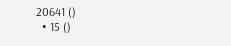20641 ()
  • 15 ()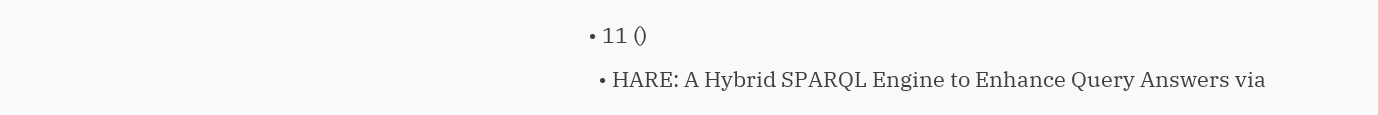• 11 ()
  • HARE: A Hybrid SPARQL Engine to Enhance Query Answers via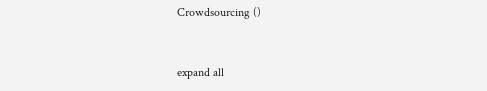Crowdsourcing ()


expand all